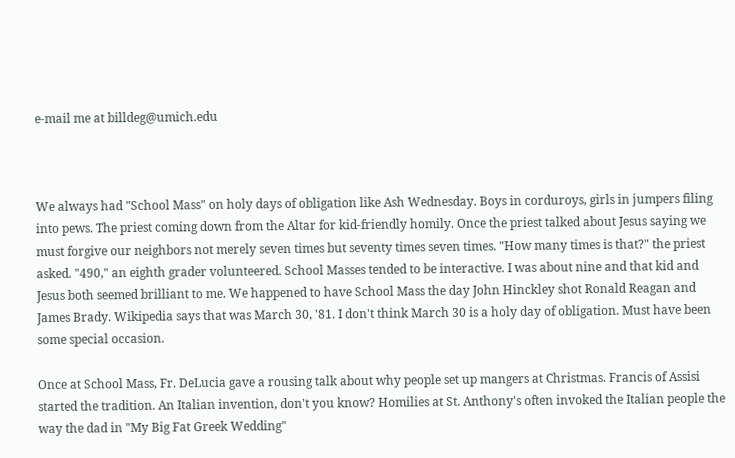e-mail me at billdeg@umich.edu



We always had "School Mass" on holy days of obligation like Ash Wednesday. Boys in corduroys, girls in jumpers filing into pews. The priest coming down from the Altar for kid-friendly homily. Once the priest talked about Jesus saying we must forgive our neighbors not merely seven times but seventy times seven times. "How many times is that?" the priest asked. "490," an eighth grader volunteered. School Masses tended to be interactive. I was about nine and that kid and Jesus both seemed brilliant to me. We happened to have School Mass the day John Hinckley shot Ronald Reagan and James Brady. Wikipedia says that was March 30, '81. I don't think March 30 is a holy day of obligation. Must have been some special occasion.

Once at School Mass, Fr. DeLucia gave a rousing talk about why people set up mangers at Christmas. Francis of Assisi started the tradition. An Italian invention, don't you know? Homilies at St. Anthony's often invoked the Italian people the way the dad in "My Big Fat Greek Wedding"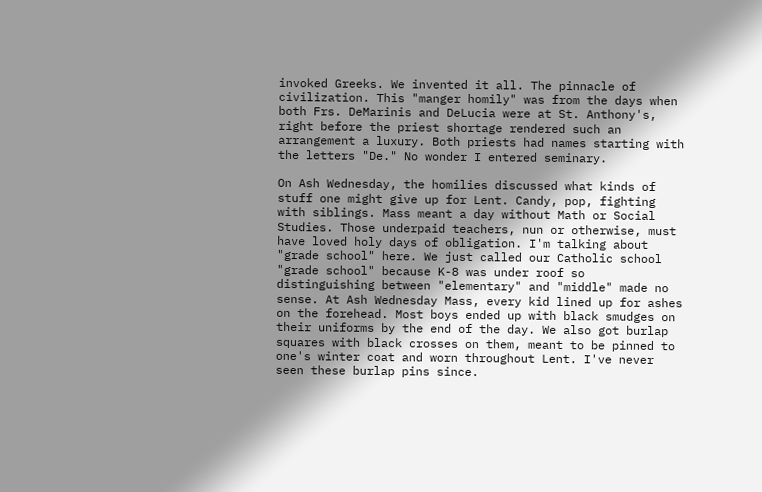invoked Greeks. We invented it all. The pinnacle of civilization. This "manger homily" was from the days when both Frs. DeMarinis and DeLucia were at St. Anthony's, right before the priest shortage rendered such an arrangement a luxury. Both priests had names starting with the letters "De." No wonder I entered seminary.

On Ash Wednesday, the homilies discussed what kinds of stuff one might give up for Lent. Candy, pop, fighting with siblings. Mass meant a day without Math or Social Studies. Those underpaid teachers, nun or otherwise, must have loved holy days of obligation. I'm talking about "grade school" here. We just called our Catholic school "grade school" because K-8 was under roof so distinguishing between "elementary" and "middle" made no sense. At Ash Wednesday Mass, every kid lined up for ashes on the forehead. Most boys ended up with black smudges on their uniforms by the end of the day. We also got burlap squares with black crosses on them, meant to be pinned to one's winter coat and worn throughout Lent. I've never seen these burlap pins since.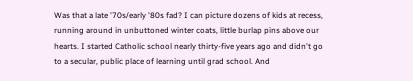Was that a late '70s/early '80s fad? I can picture dozens of kids at recess, running around in unbuttoned winter coats, little burlap pins above our hearts. I started Catholic school nearly thirty-five years ago and didn't go to a secular, public place of learning until grad school. And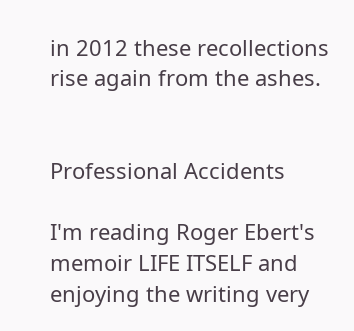in 2012 these recollections rise again from the ashes.


Professional Accidents

I'm reading Roger Ebert's memoir LIFE ITSELF and enjoying the writing very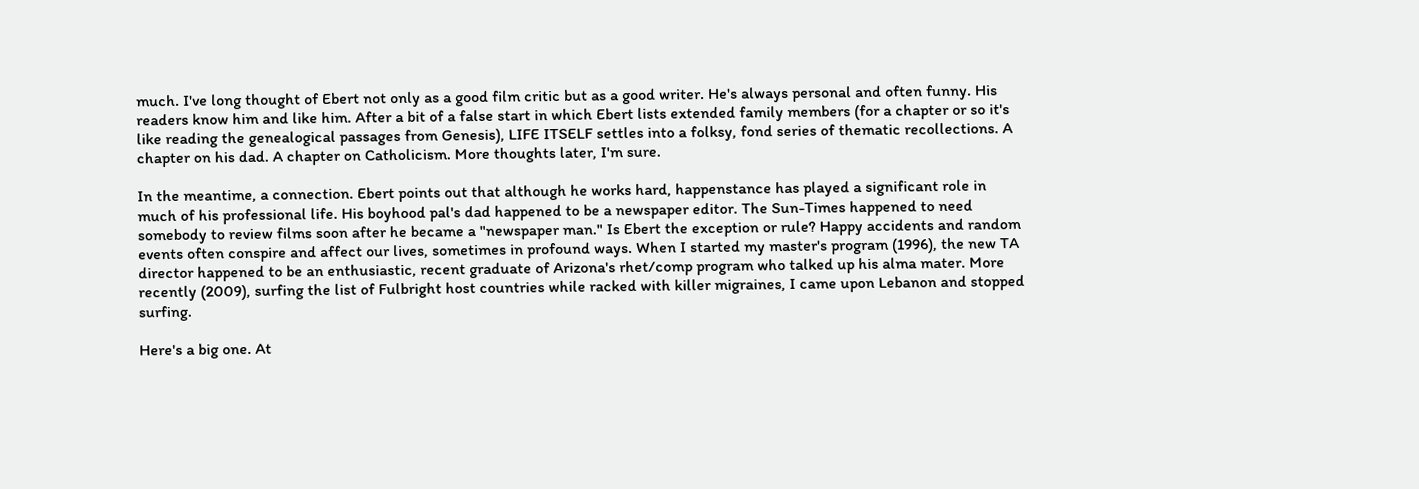much. I've long thought of Ebert not only as a good film critic but as a good writer. He's always personal and often funny. His readers know him and like him. After a bit of a false start in which Ebert lists extended family members (for a chapter or so it's like reading the genealogical passages from Genesis), LIFE ITSELF settles into a folksy, fond series of thematic recollections. A chapter on his dad. A chapter on Catholicism. More thoughts later, I'm sure.

In the meantime, a connection. Ebert points out that although he works hard, happenstance has played a significant role in much of his professional life. His boyhood pal's dad happened to be a newspaper editor. The Sun-Times happened to need somebody to review films soon after he became a "newspaper man." Is Ebert the exception or rule? Happy accidents and random events often conspire and affect our lives, sometimes in profound ways. When I started my master's program (1996), the new TA director happened to be an enthusiastic, recent graduate of Arizona's rhet/comp program who talked up his alma mater. More recently (2009), surfing the list of Fulbright host countries while racked with killer migraines, I came upon Lebanon and stopped surfing.

Here's a big one. At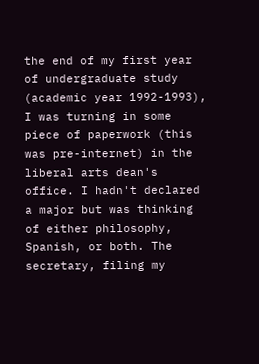the end of my first year of undergraduate study (academic year 1992-1993), I was turning in some piece of paperwork (this was pre-internet) in the liberal arts dean's office. I hadn't declared a major but was thinking of either philosophy, Spanish, or both. The secretary, filing my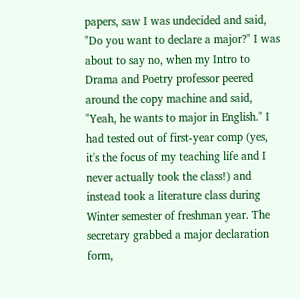papers, saw I was undecided and said, "Do you want to declare a major?" I was about to say no, when my Intro to Drama and Poetry professor peered around the copy machine and said, "Yeah, he wants to major in English." I had tested out of first-year comp (yes, it's the focus of my teaching life and I never actually took the class!) and instead took a literature class during Winter semester of freshman year. The secretary grabbed a major declaration form,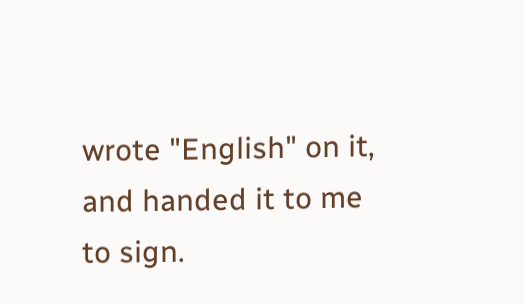wrote "English" on it, and handed it to me to sign.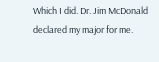Which I did. Dr. Jim McDonald declared my major for me.